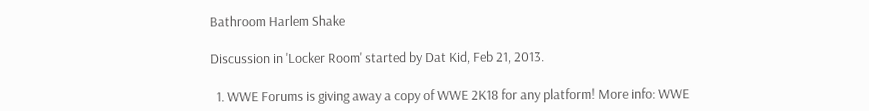Bathroom Harlem Shake

Discussion in 'Locker Room' started by Dat Kid, Feb 21, 2013.

  1. WWE Forums is giving away a copy of WWE 2K18 for any platform! More info: WWE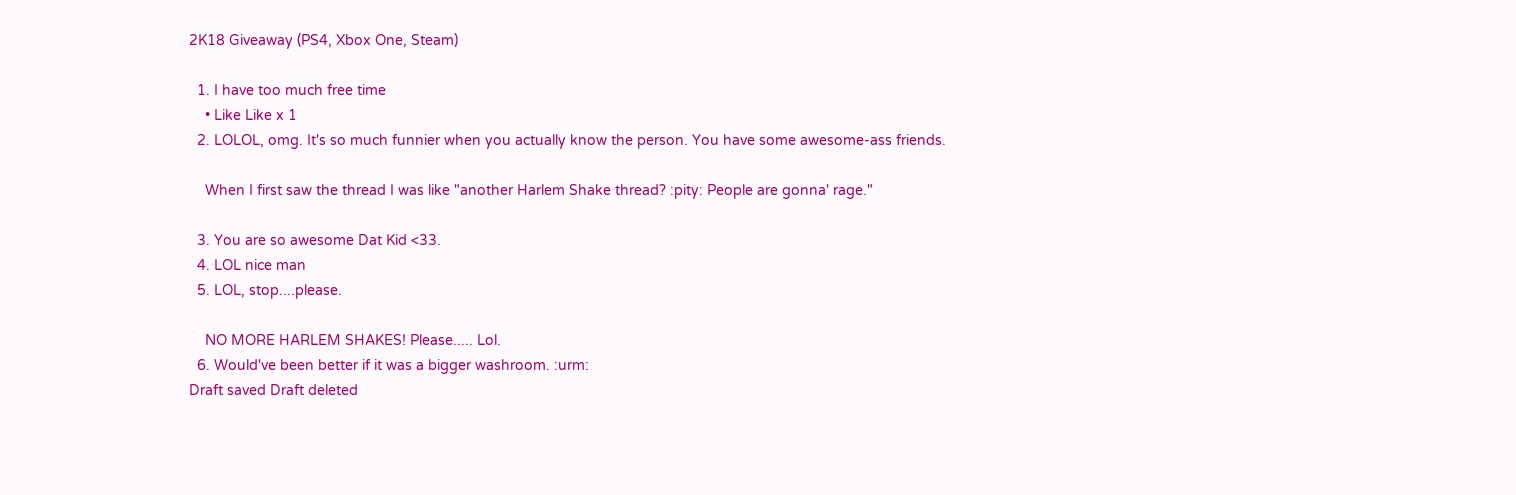2K18 Giveaway (PS4, Xbox One, Steam)

  1. I have too much free time
    • Like Like x 1
  2. LOLOL, omg. It's so much funnier when you actually know the person. You have some awesome-ass friends.

    When I first saw the thread I was like "another Harlem Shake thread? :pity: People are gonna' rage."

  3. You are so awesome Dat Kid <33.
  4. LOL nice man
  5. LOL, stop....please.

    NO MORE HARLEM SHAKES! Please..... Lol.
  6. Would've been better if it was a bigger washroom. :urm:
Draft saved Draft deleted